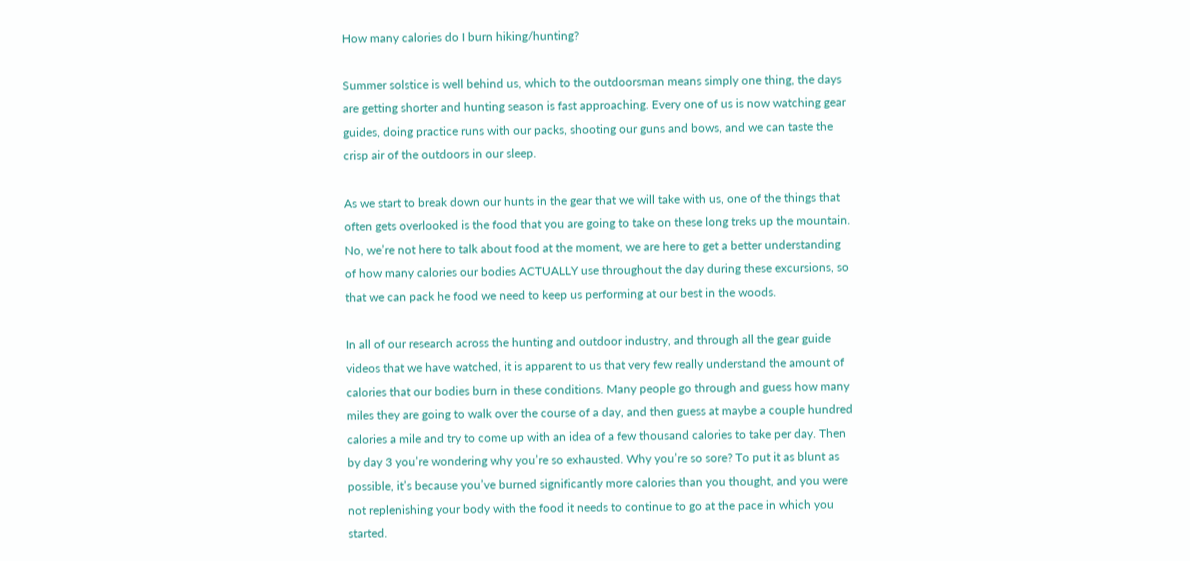How many calories do I burn hiking/hunting?

Summer solstice is well behind us, which to the outdoorsman means simply one thing, the days are getting shorter and hunting season is fast approaching. Every one of us is now watching gear guides, doing practice runs with our packs, shooting our guns and bows, and we can taste the crisp air of the outdoors in our sleep.

As we start to break down our hunts in the gear that we will take with us, one of the things that often gets overlooked is the food that you are going to take on these long treks up the mountain. No, we’re not here to talk about food at the moment, we are here to get a better understanding of how many calories our bodies ACTUALLY use throughout the day during these excursions, so that we can pack he food we need to keep us performing at our best in the woods.

In all of our research across the hunting and outdoor industry, and through all the gear guide videos that we have watched, it is apparent to us that very few really understand the amount of calories that our bodies burn in these conditions. Many people go through and guess how many miles they are going to walk over the course of a day, and then guess at maybe a couple hundred calories a mile and try to come up with an idea of a few thousand calories to take per day. Then by day 3 you’re wondering why you’re so exhausted. Why you’re so sore? To put it as blunt as possible, it’s because you’ve burned significantly more calories than you thought, and you were not replenishing your body with the food it needs to continue to go at the pace in which you started.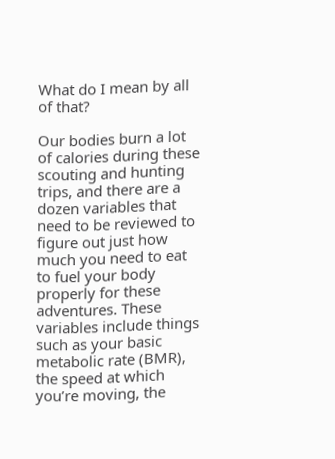What do I mean by all of that?

Our bodies burn a lot of calories during these scouting and hunting trips, and there are a dozen variables that need to be reviewed to figure out just how much you need to eat to fuel your body properly for these adventures. These variables include things such as your basic metabolic rate (BMR), the speed at which you’re moving, the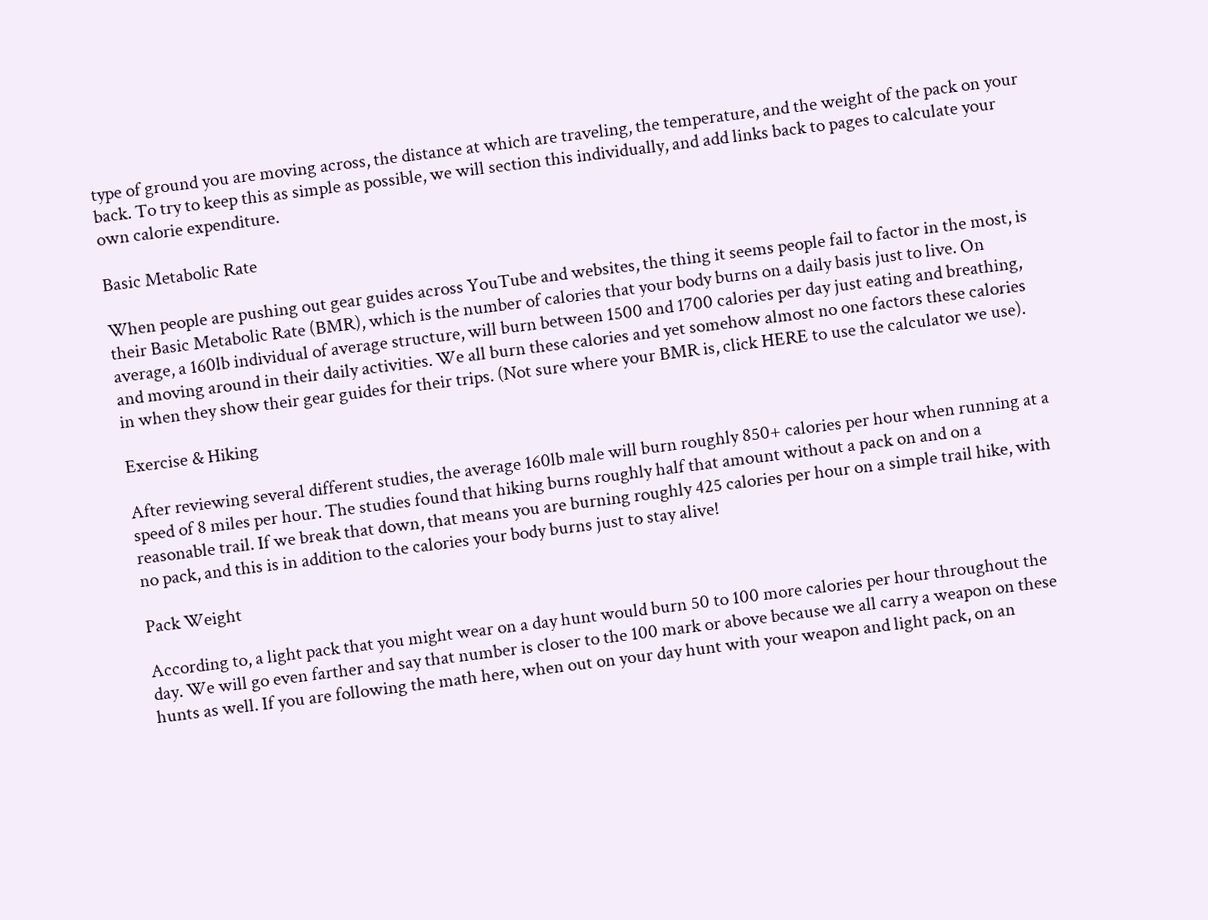type of ground you are moving across, the distance at which are traveling, the temperature, and the weight of the pack on your back. To try to keep this as simple as possible, we will section this individually, and add links back to pages to calculate your own calorie expenditure.

Basic Metabolic Rate

When people are pushing out gear guides across YouTube and websites, the thing it seems people fail to factor in the most, is their Basic Metabolic Rate (BMR), which is the number of calories that your body burns on a daily basis just to live. On average, a 160lb individual of average structure, will burn between 1500 and 1700 calories per day just eating and breathing, and moving around in their daily activities. We all burn these calories and yet somehow almost no one factors these calories in when they show their gear guides for their trips. (Not sure where your BMR is, click HERE to use the calculator we use).

Exercise & Hiking

After reviewing several different studies, the average 160lb male will burn roughly 850+ calories per hour when running at a speed of 8 miles per hour. The studies found that hiking burns roughly half that amount without a pack on and on a reasonable trail. If we break that down, that means you are burning roughly 425 calories per hour on a simple trail hike, with no pack, and this is in addition to the calories your body burns just to stay alive!

Pack Weight

According to, a light pack that you might wear on a day hunt would burn 50 to 100 more calories per hour throughout the day. We will go even farther and say that number is closer to the 100 mark or above because we all carry a weapon on these hunts as well. If you are following the math here, when out on your day hunt with your weapon and light pack, on an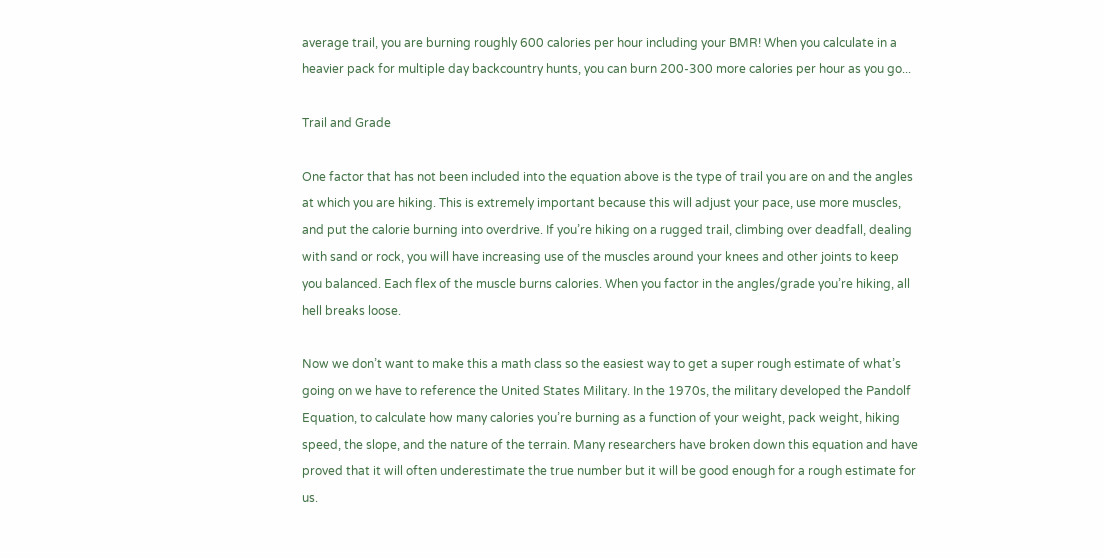average trail, you are burning roughly 600 calories per hour including your BMR! When you calculate in a heavier pack for multiple day backcountry hunts, you can burn 200-300 more calories per hour as you go...

Trail and Grade

One factor that has not been included into the equation above is the type of trail you are on and the angles at which you are hiking. This is extremely important because this will adjust your pace, use more muscles, and put the calorie burning into overdrive. If you’re hiking on a rugged trail, climbing over deadfall, dealing with sand or rock, you will have increasing use of the muscles around your knees and other joints to keep you balanced. Each flex of the muscle burns calories. When you factor in the angles/grade you’re hiking, all hell breaks loose.

Now we don’t want to make this a math class so the easiest way to get a super rough estimate of what’s going on we have to reference the United States Military. In the 1970s, the military developed the Pandolf Equation, to calculate how many calories you’re burning as a function of your weight, pack weight, hiking speed, the slope, and the nature of the terrain. Many researchers have broken down this equation and have proved that it will often underestimate the true number but it will be good enough for a rough estimate for us.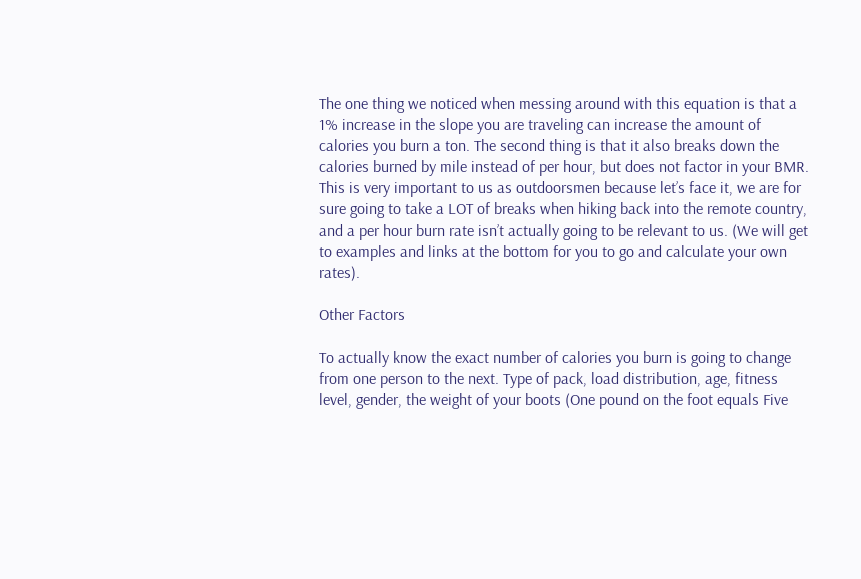The one thing we noticed when messing around with this equation is that a 1% increase in the slope you are traveling can increase the amount of calories you burn a ton. The second thing is that it also breaks down the calories burned by mile instead of per hour, but does not factor in your BMR. This is very important to us as outdoorsmen because let’s face it, we are for sure going to take a LOT of breaks when hiking back into the remote country, and a per hour burn rate isn’t actually going to be relevant to us. (We will get to examples and links at the bottom for you to go and calculate your own rates).

Other Factors

To actually know the exact number of calories you burn is going to change from one person to the next. Type of pack, load distribution, age, fitness level, gender, the weight of your boots (One pound on the foot equals Five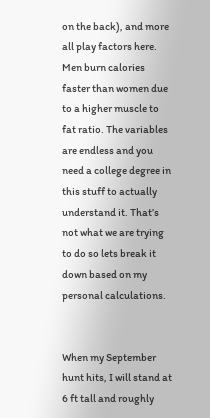on the back), and more all play factors here. Men burn calories faster than women due to a higher muscle to fat ratio. The variables are endless and you need a college degree in this stuff to actually understand it. That’s not what we are trying to do so lets break it down based on my personal calculations.


When my September hunt hits, I will stand at 6 ft tall and roughly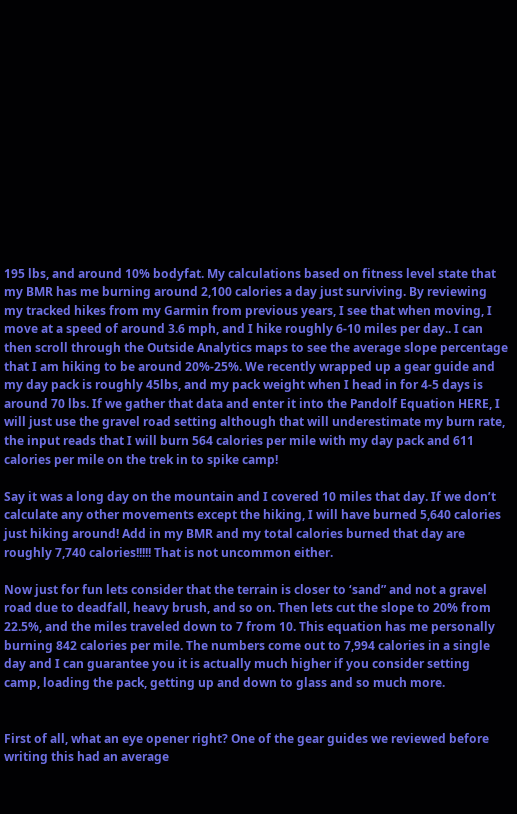195 lbs, and around 10% bodyfat. My calculations based on fitness level state that my BMR has me burning around 2,100 calories a day just surviving. By reviewing my tracked hikes from my Garmin from previous years, I see that when moving, I move at a speed of around 3.6 mph, and I hike roughly 6-10 miles per day.. I can then scroll through the Outside Analytics maps to see the average slope percentage that I am hiking to be around 20%-25%. We recently wrapped up a gear guide and my day pack is roughly 45lbs, and my pack weight when I head in for 4-5 days is around 70 lbs. If we gather that data and enter it into the Pandolf Equation HERE, I will just use the gravel road setting although that will underestimate my burn rate, the input reads that I will burn 564 calories per mile with my day pack and 611 calories per mile on the trek in to spike camp!

Say it was a long day on the mountain and I covered 10 miles that day. If we don’t calculate any other movements except the hiking, I will have burned 5,640 calories just hiking around! Add in my BMR and my total calories burned that day are roughly 7,740 calories!!!!! That is not uncommon either.

Now just for fun lets consider that the terrain is closer to ‘sand” and not a gravel road due to deadfall, heavy brush, and so on. Then lets cut the slope to 20% from 22.5%, and the miles traveled down to 7 from 10. This equation has me personally burning 842 calories per mile. The numbers come out to 7,994 calories in a single day and I can guarantee you it is actually much higher if you consider setting camp, loading the pack, getting up and down to glass and so much more.


First of all, what an eye opener right? One of the gear guides we reviewed before writing this had an average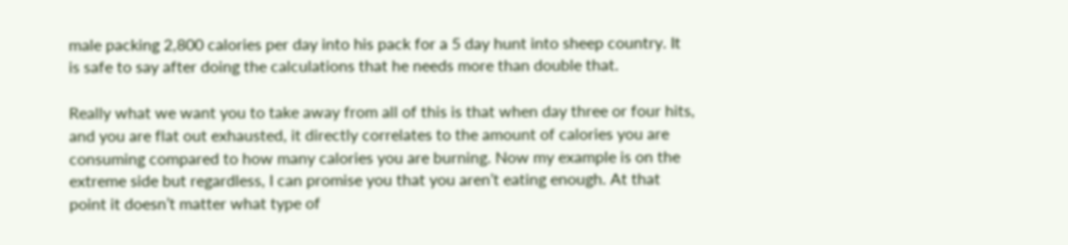male packing 2,800 calories per day into his pack for a 5 day hunt into sheep country. It is safe to say after doing the calculations that he needs more than double that.

Really what we want you to take away from all of this is that when day three or four hits, and you are flat out exhausted, it directly correlates to the amount of calories you are consuming compared to how many calories you are burning. Now my example is on the extreme side but regardless, I can promise you that you aren’t eating enough. At that point it doesn’t matter what type of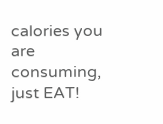calories you are consuming, just EAT!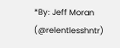*By: Jeff Moran (@relentlesshntr)